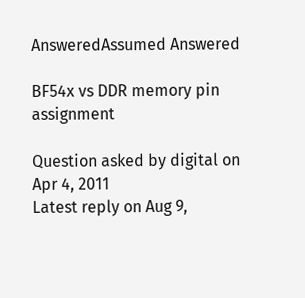AnsweredAssumed Answered

BF54x vs DDR memory pin assignment

Question asked by digital on Apr 4, 2011
Latest reply on Aug 9,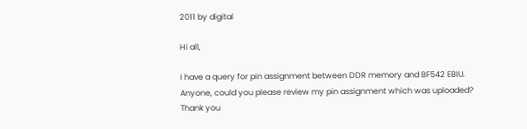2011 by digital

Hi all,

I have a query for pin assignment between DDR memory and BF542 EBIU.
Anyone, could you please review my pin assignment which was uploaded?
Thank you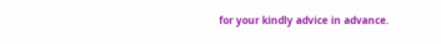for your kindly advice in advance.